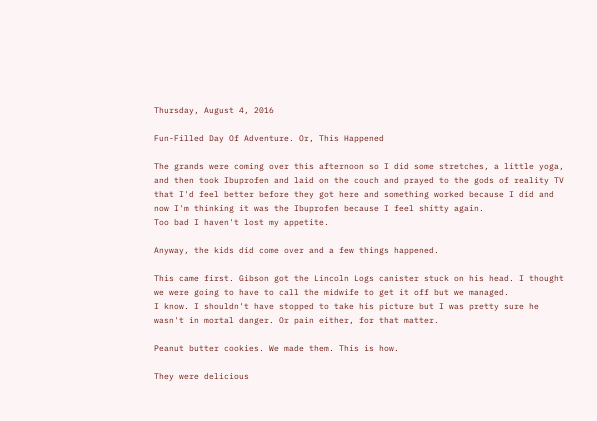Thursday, August 4, 2016

Fun-Filled Day Of Adventure. Or, This Happened

The grands were coming over this afternoon so I did some stretches, a little yoga, and then took Ibuprofen and laid on the couch and prayed to the gods of reality TV that I'd feel better before they got here and something worked because I did and now I'm thinking it was the Ibuprofen because I feel shitty again.
Too bad I haven't lost my appetite.

Anyway, the kids did come over and a few things happened.

This came first. Gibson got the Lincoln Logs canister stuck on his head. I thought we were going to have to call the midwife to get it off but we managed.
I know. I shouldn't have stopped to take his picture but I was pretty sure he wasn't in mortal danger. Or pain either, for that matter.

Peanut butter cookies. We made them. This is how.

They were delicious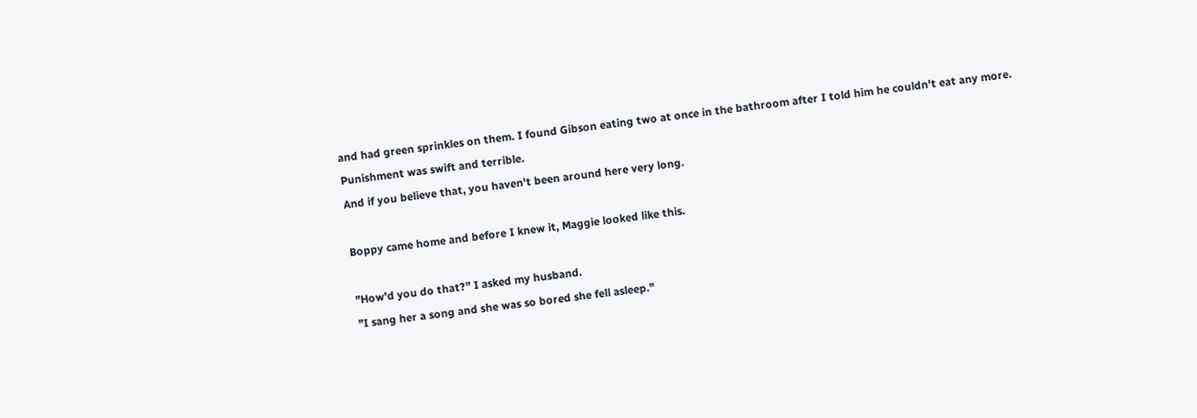and had green sprinkles on them. I found Gibson eating two at once in the bathroom after I told him he couldn't eat any more.
Punishment was swift and terrible.
And if you believe that, you haven't been around here very long.

Boppy came home and before I knew it, Maggie looked like this.

"How'd you do that?" I asked my husband.
"I sang her a song and she was so bored she fell asleep."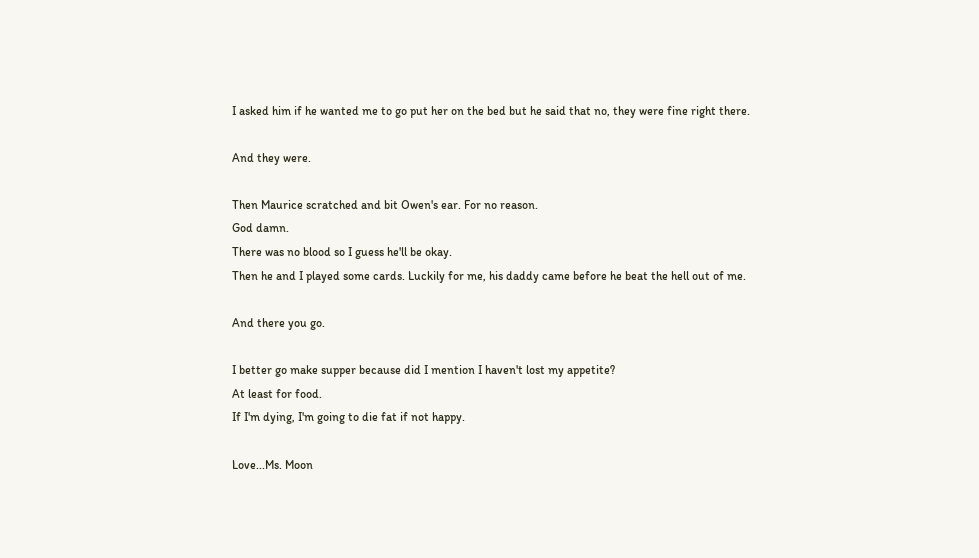I asked him if he wanted me to go put her on the bed but he said that no, they were fine right there.

And they were.

Then Maurice scratched and bit Owen's ear. For no reason.
God damn.
There was no blood so I guess he'll be okay.
Then he and I played some cards. Luckily for me, his daddy came before he beat the hell out of me.

And there you go.

I better go make supper because did I mention I haven't lost my appetite?
At least for food.
If I'm dying, I'm going to die fat if not happy.

Love...Ms. Moon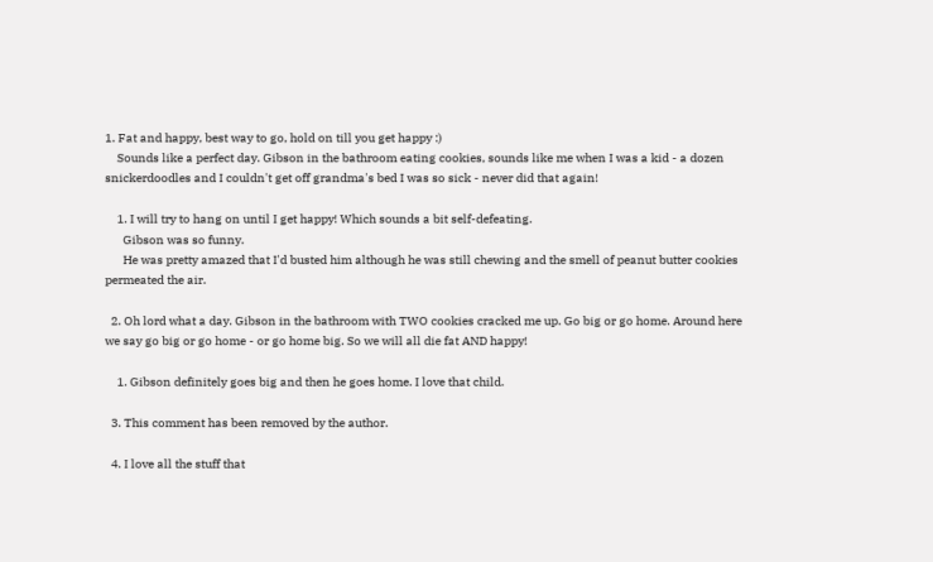1. Fat and happy, best way to go, hold on till you get happy :)
    Sounds like a perfect day. Gibson in the bathroom eating cookies, sounds like me when I was a kid - a dozen snickerdoodles and I couldn't get off grandma's bed I was so sick - never did that again!

    1. I will try to hang on until I get happy! Which sounds a bit self-defeating.
      Gibson was so funny.
      He was pretty amazed that I'd busted him although he was still chewing and the smell of peanut butter cookies permeated the air.

  2. Oh lord what a day. Gibson in the bathroom with TWO cookies cracked me up. Go big or go home. Around here we say go big or go home - or go home big. So we will all die fat AND happy!

    1. Gibson definitely goes big and then he goes home. I love that child.

  3. This comment has been removed by the author.

  4. I love all the stuff that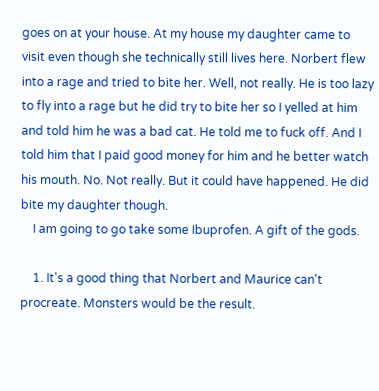goes on at your house. At my house my daughter came to visit even though she technically still lives here. Norbert flew into a rage and tried to bite her. Well, not really. He is too lazy to fly into a rage but he did try to bite her so I yelled at him and told him he was a bad cat. He told me to fuck off. And I told him that I paid good money for him and he better watch his mouth. No. Not really. But it could have happened. He did bite my daughter though.
    I am going to go take some Ibuprofen. A gift of the gods.

    1. It's a good thing that Norbert and Maurice can't procreate. Monsters would be the result.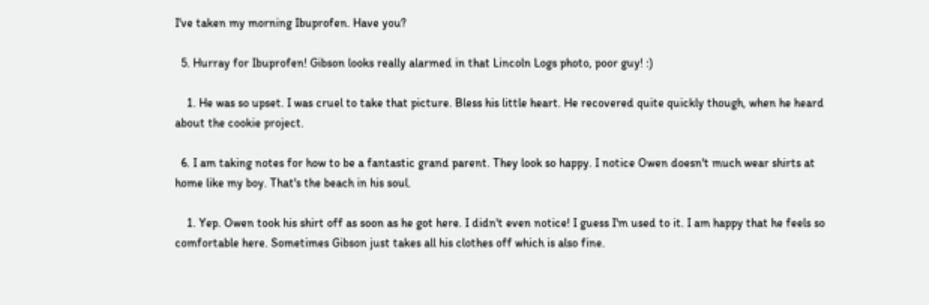I've taken my morning Ibuprofen. Have you?

  5. Hurray for Ibuprofen! Gibson looks really alarmed in that Lincoln Logs photo, poor guy! :)

    1. He was so upset. I was cruel to take that picture. Bless his little heart. He recovered quite quickly though, when he heard about the cookie project.

  6. I am taking notes for how to be a fantastic grand parent. They look so happy. I notice Owen doesn't much wear shirts at home like my boy. That's the beach in his soul.

    1. Yep. Owen took his shirt off as soon as he got here. I didn't even notice! I guess I'm used to it. I am happy that he feels so comfortable here. Sometimes Gibson just takes all his clothes off which is also fine.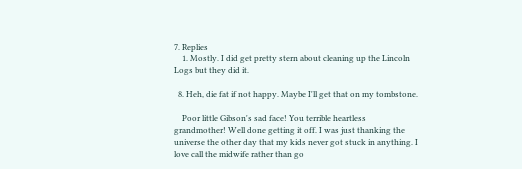7. Replies
    1. Mostly. I did get pretty stern about cleaning up the Lincoln Logs but they did it.

  8. Heh, die fat if not happy. Maybe I'll get that on my tombstone.

    Poor little Gibson's sad face! You terrible heartless grandmother! Well done getting it off. I was just thanking the universe the other day that my kids never got stuck in anything. I love call the midwife rather than go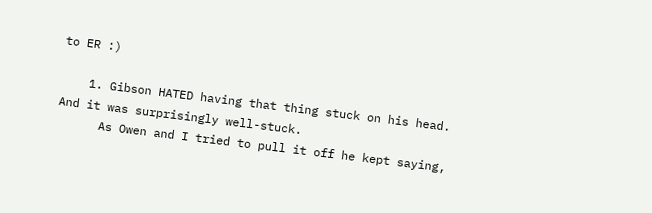to ER :)

    1. Gibson HATED having that thing stuck on his head. And it was surprisingly well-stuck.
      As Owen and I tried to pull it off he kept saying,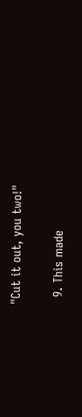"Cut it out, you two!"

  9. This made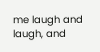me laugh and laugh, and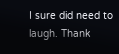I sure did need to laugh. Thank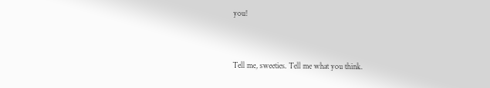you!


Tell me, sweeties. Tell me what you think.